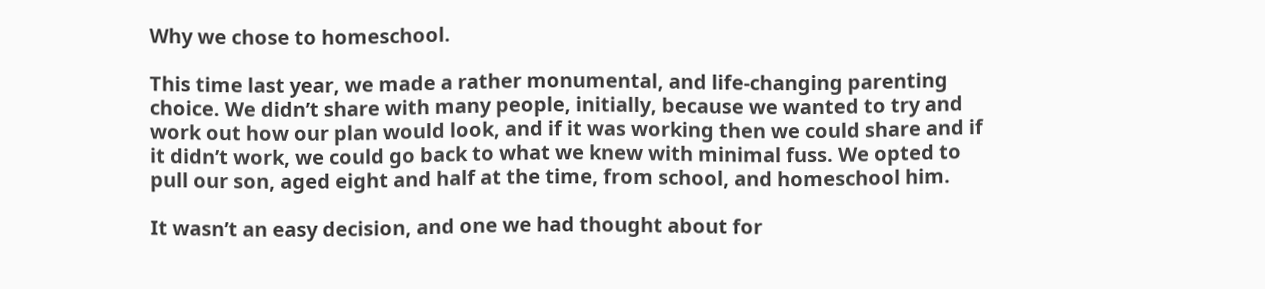Why we chose to homeschool.

This time last year, we made a rather monumental, and life-changing parenting choice. We didn’t share with many people, initially, because we wanted to try and work out how our plan would look, and if it was working then we could share and if it didn’t work, we could go back to what we knew with minimal fuss. We opted to pull our son, aged eight and half at the time, from school, and homeschool him.

It wasn’t an easy decision, and one we had thought about for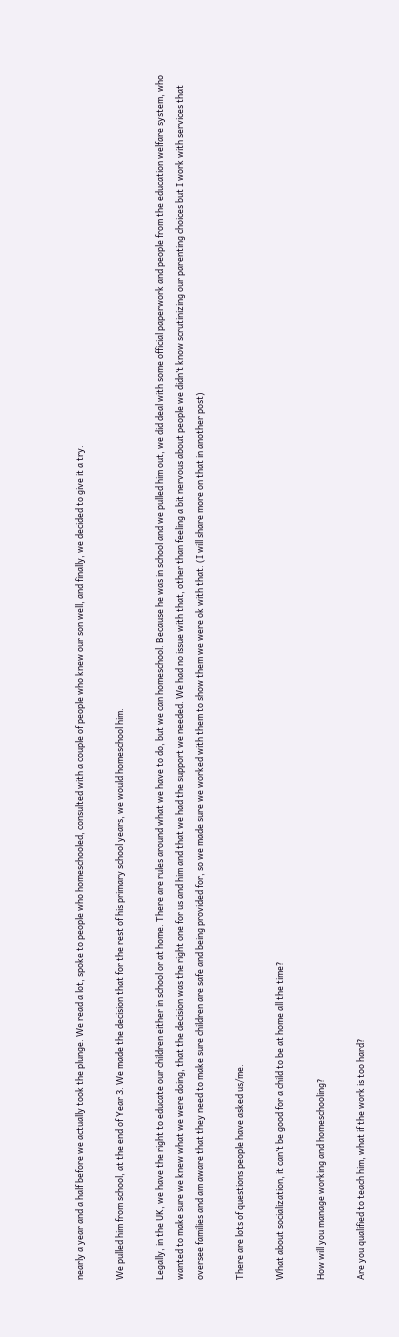nearly a year and a half before we actually took the plunge. We read a lot, spoke to people who homeschooled, consulted with a couple of people who knew our son well, and finally, we decided to give it a try.

We pulled him from school, at the end of Year 3. We made the decision that for the rest of his primary school years, we would homeschool him.

Legally, in the UK, we have the right to educate our children either in school or at home. There are rules around what we have to do, but we can homeschool. Because he was in school and we pulled him out, we did deal with some official paperwork and people from the education welfare system, who wanted to make sure we knew what we were doing, that the decision was the right one for us and him and that we had the support we needed. We had no issue with that, other than feeling a bit nervous about people we didn’t know scrutinizing our parenting choices but I work with services that oversee families and am aware that they need to make sure children are safe and being provided for, so we made sure we worked with them to show them we were ok with that. (I will share more on that in another post)

There are lots of questions people have asked us/me.

What about socialization, it can’t be good for a child to be at home all the time?

How will you manage working and homeschooling?

Are you qualified to teach him, what if the work is too hard?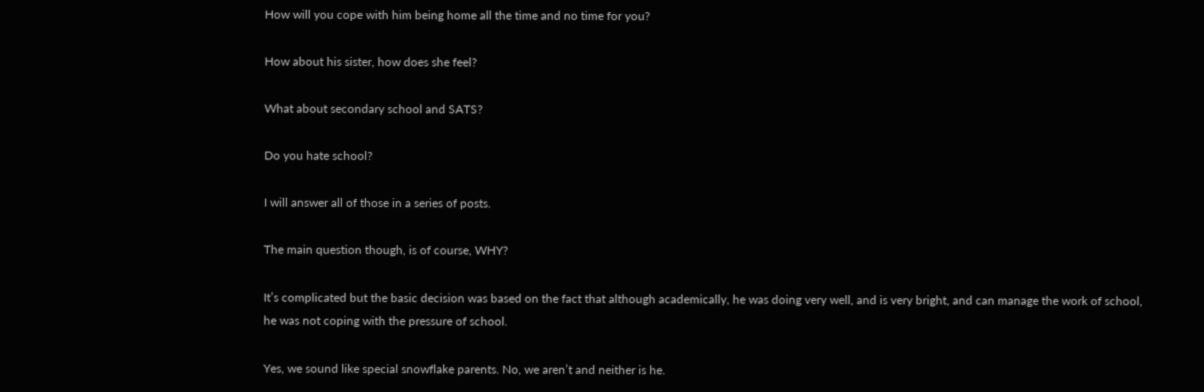How will you cope with him being home all the time and no time for you?

How about his sister, how does she feel?

What about secondary school and SATS?

Do you hate school?

I will answer all of those in a series of posts.

The main question though, is of course, WHY?

It’s complicated but the basic decision was based on the fact that although academically, he was doing very well, and is very bright, and can manage the work of school, he was not coping with the pressure of school.

Yes, we sound like special snowflake parents. No, we aren’t and neither is he.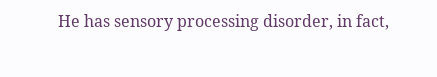He has sensory processing disorder, in fact,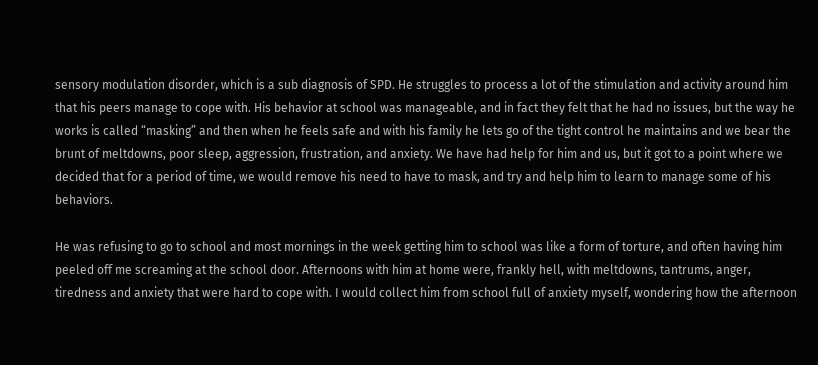sensory modulation disorder, which is a sub diagnosis of SPD. He struggles to process a lot of the stimulation and activity around him that his peers manage to cope with. His behavior at school was manageable, and in fact they felt that he had no issues, but the way he works is called “masking” and then when he feels safe and with his family he lets go of the tight control he maintains and we bear the brunt of meltdowns, poor sleep, aggression, frustration, and anxiety. We have had help for him and us, but it got to a point where we decided that for a period of time, we would remove his need to have to mask, and try and help him to learn to manage some of his behaviors.

He was refusing to go to school and most mornings in the week getting him to school was like a form of torture, and often having him peeled off me screaming at the school door. Afternoons with him at home were, frankly hell, with meltdowns, tantrums, anger, tiredness and anxiety that were hard to cope with. I would collect him from school full of anxiety myself, wondering how the afternoon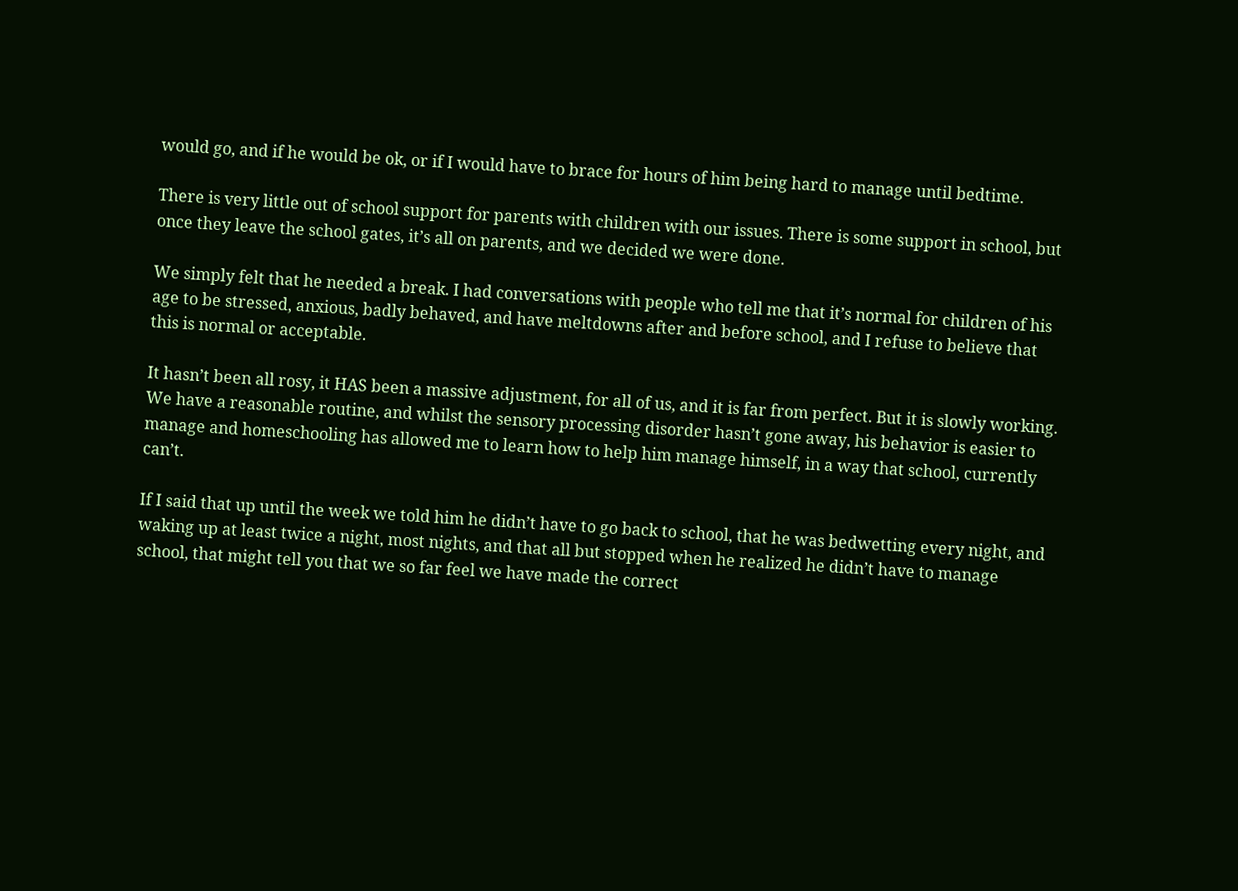would go, and if he would be ok, or if I would have to brace for hours of him being hard to manage until bedtime.

There is very little out of school support for parents with children with our issues. There is some support in school, but once they leave the school gates, it’s all on parents, and we decided we were done.

We simply felt that he needed a break. I had conversations with people who tell me that it’s normal for children of his age to be stressed, anxious, badly behaved, and have meltdowns after and before school, and I refuse to believe that this is normal or acceptable.

It hasn’t been all rosy, it HAS been a massive adjustment, for all of us, and it is far from perfect. But it is slowly working. We have a reasonable routine, and whilst the sensory processing disorder hasn’t gone away, his behavior is easier to manage and homeschooling has allowed me to learn how to help him manage himself, in a way that school, currently can’t.

If I said that up until the week we told him he didn’t have to go back to school, that he was bedwetting every night, and waking up at least twice a night, most nights, and that all but stopped when he realized he didn’t have to manage school, that might tell you that we so far feel we have made the correct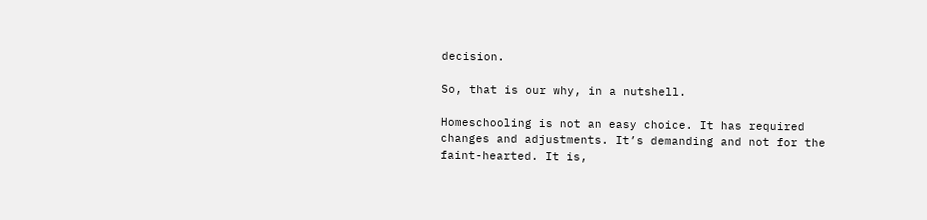decision.

So, that is our why, in a nutshell.

Homeschooling is not an easy choice. It has required changes and adjustments. It’s demanding and not for the faint-hearted. It is,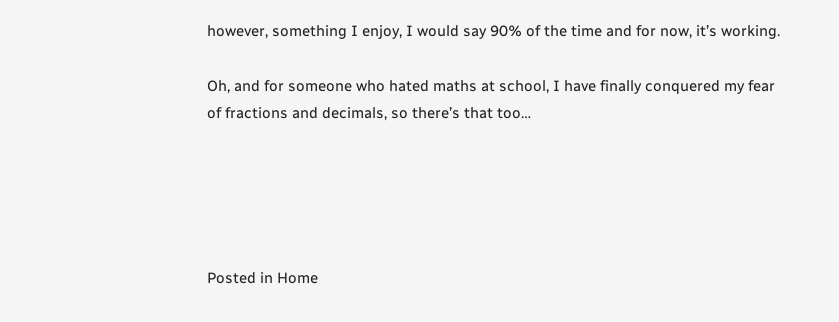however, something I enjoy, I would say 90% of the time and for now, it’s working.

Oh, and for someone who hated maths at school, I have finally conquered my fear of fractions and decimals, so there’s that too…





Posted in Home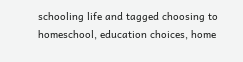schooling life and tagged choosing to homeschool, education choices, home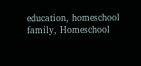education, homeschool family, Homeschool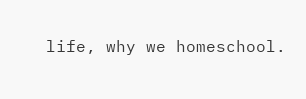life, why we homeschool.